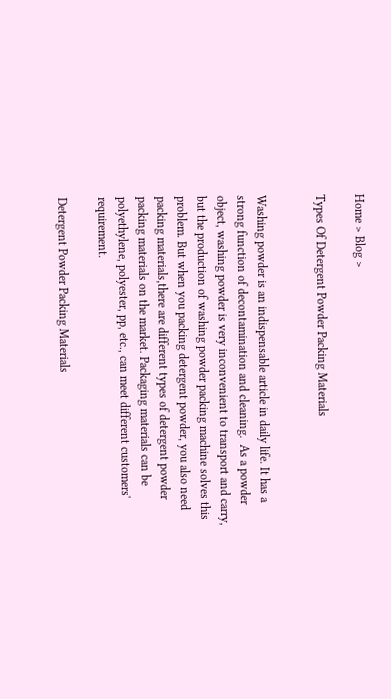Home > Blog >

Types Of Detergent Powder Packing Materials


Washing powder is an indispensable article in daily life. It has a strong function of decontamination and cleaning.  As a powder object, washing powder is very inconvenient to transport and carry, but the production of washing powder packing machine solves this problem. But when you packing detergent powder, you also need packing materials,there are different types of detergent powder packing materials on the market. Packaging materials can be polyethylene, polyester, pp, etc., can meet different customers' requirement.

Detergent Powder Packing Materials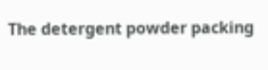The detergent powder packing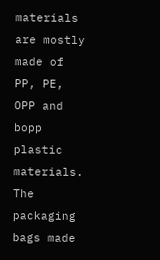materials are mostly made of PP, PE, OPP and bopp plastic materials. The packaging bags made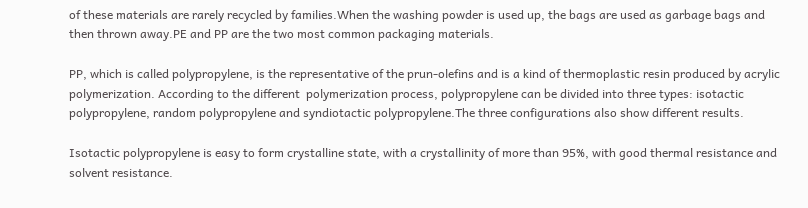of these materials are rarely recycled by families.When the washing powder is used up, the bags are used as garbage bags and then thrown away.PE and PP are the two most common packaging materials.

PP, which is called polypropylene, is the representative of the prun-olefins and is a kind of thermoplastic resin produced by acrylic polymerization. According to the different  polymerization process, polypropylene can be divided into three types: isotactic polypropylene, random polypropylene and syndiotactic polypropylene.The three configurations also show different results.

Isotactic polypropylene is easy to form crystalline state, with a crystallinity of more than 95%, with good thermal resistance and solvent resistance.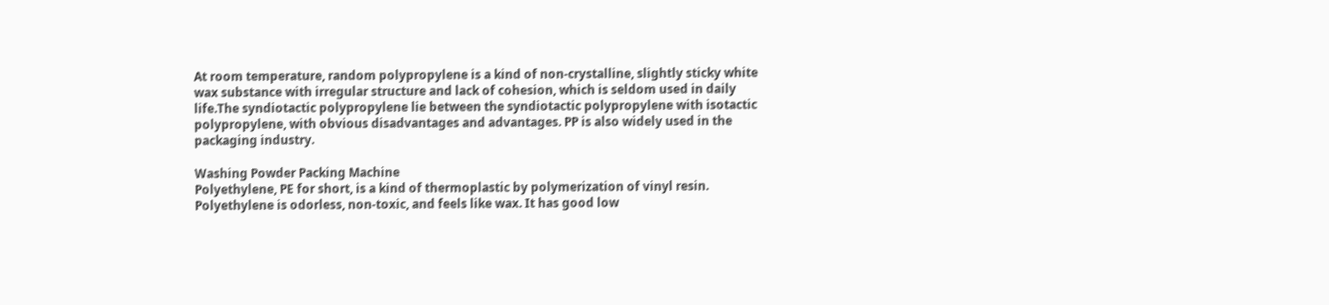At room temperature, random polypropylene is a kind of non-crystalline, slightly sticky white wax substance with irregular structure and lack of cohesion, which is seldom used in daily life.The syndiotactic polypropylene lie between the syndiotactic polypropylene with isotactic polypropylene, with obvious disadvantages and advantages. PP is also widely used in the packaging industry.

Washing Powder Packing Machine
Polyethylene, PE for short, is a kind of thermoplastic by polymerization of vinyl resin. Polyethylene is odorless, non-toxic, and feels like wax. It has good low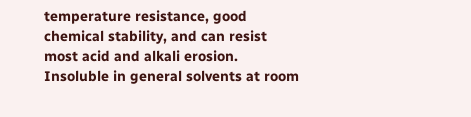temperature resistance, good chemical stability, and can resist most acid and alkali erosion. Insoluble in general solvents at room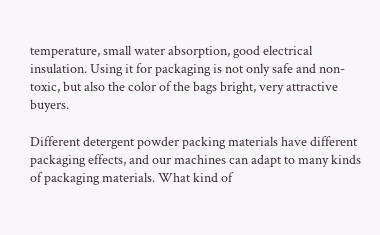temperature, small water absorption, good electrical insulation. Using it for packaging is not only safe and non-toxic, but also the color of the bags bright, very attractive buyers.

Different detergent powder packing materials have different packaging effects, and our machines can adapt to many kinds of packaging materials. What kind of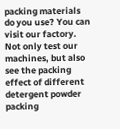packing materials do you use? You can visit our factory. Not only test our machines, but also see the packing effect of different detergent powder packing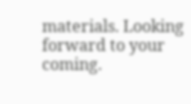materials. Looking forward to your coming.